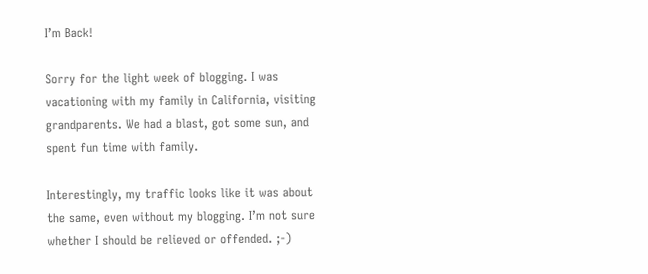I’m Back!

Sorry for the light week of blogging. I was vacationing with my family in California, visiting grandparents. We had a blast, got some sun, and spent fun time with family.

Interestingly, my traffic looks like it was about the same, even without my blogging. I’m not sure whether I should be relieved or offended. ;-)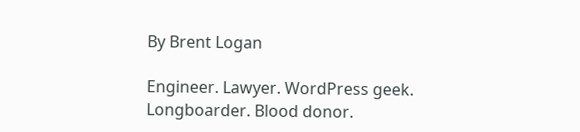By Brent Logan

Engineer. Lawyer. WordPress geek. Longboarder. Blood donor.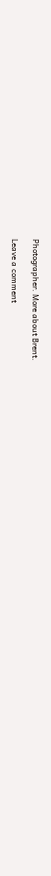Photographer. More about Brent.

Leave a comment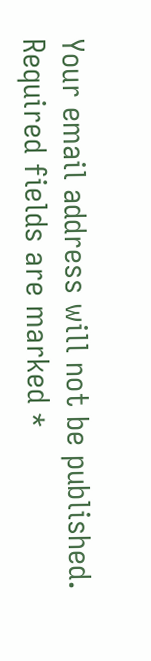Your email address will not be published. Required fields are marked *